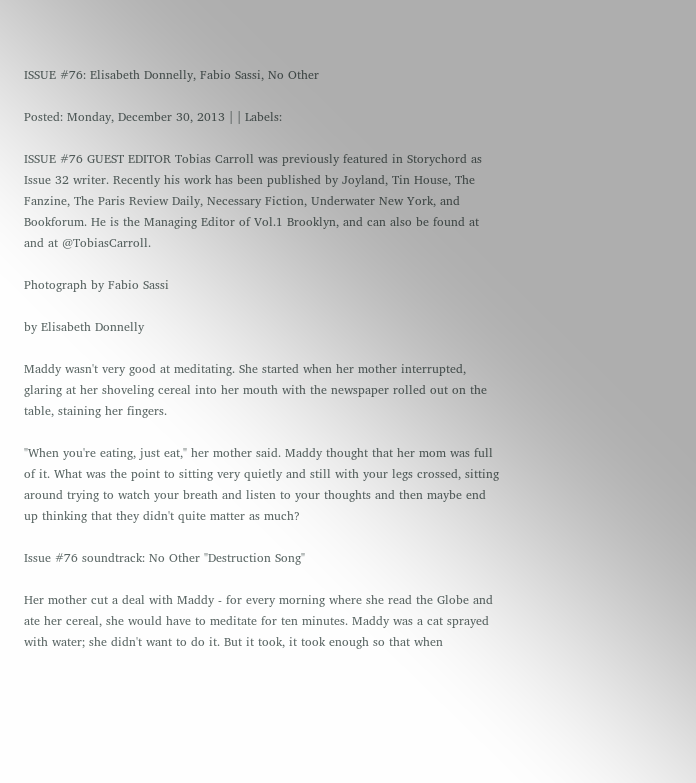ISSUE #76: Elisabeth Donnelly, Fabio Sassi, No Other

Posted: Monday, December 30, 2013 | | Labels:

ISSUE #76 GUEST EDITOR Tobias Carroll was previously featured in Storychord as Issue 32 writer. Recently his work has been published by Joyland, Tin House, The Fanzine, The Paris Review Daily, Necessary Fiction, Underwater New York, and Bookforum. He is the Managing Editor of Vol.1 Brooklyn, and can also be found at and at @TobiasCarroll.

Photograph by Fabio Sassi

by Elisabeth Donnelly

Maddy wasn't very good at meditating. She started when her mother interrupted, glaring at her shoveling cereal into her mouth with the newspaper rolled out on the table, staining her fingers.

"When you're eating, just eat," her mother said. Maddy thought that her mom was full of it. What was the point to sitting very quietly and still with your legs crossed, sitting around trying to watch your breath and listen to your thoughts and then maybe end up thinking that they didn't quite matter as much?

Issue #76 soundtrack: No Other "Destruction Song"

Her mother cut a deal with Maddy - for every morning where she read the Globe and ate her cereal, she would have to meditate for ten minutes. Maddy was a cat sprayed with water; she didn't want to do it. But it took, it took enough so that when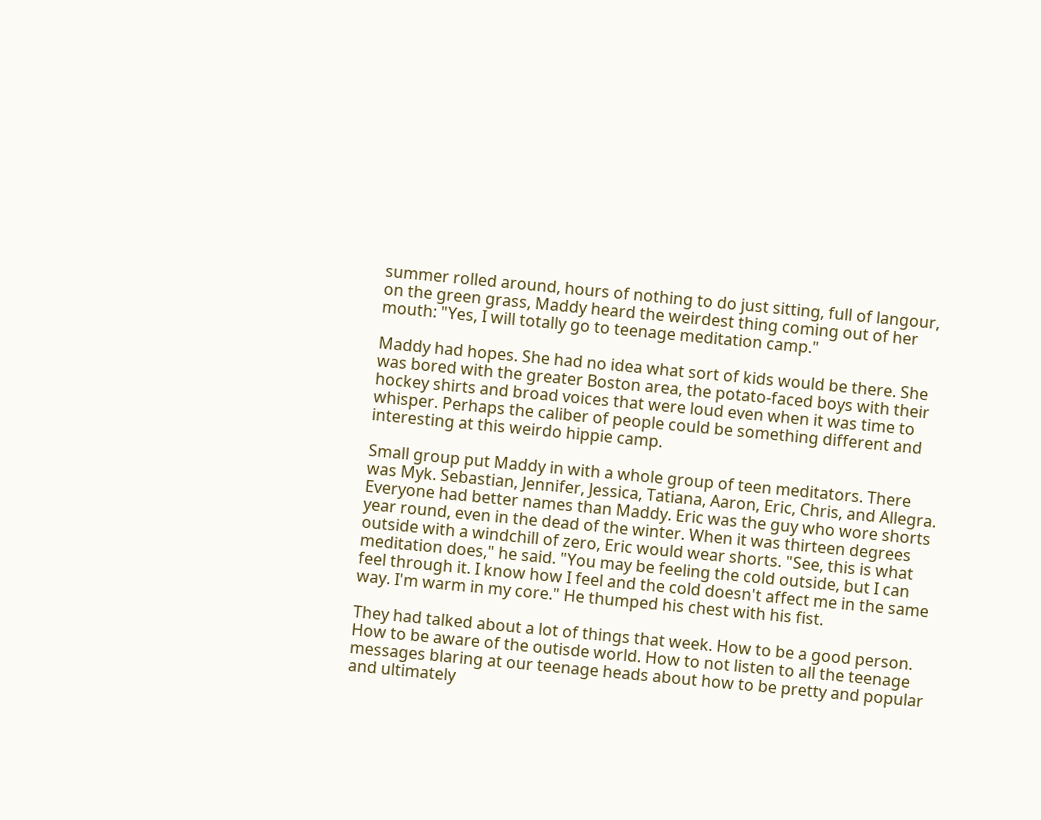summer rolled around, hours of nothing to do just sitting, full of langour, on the green grass, Maddy heard the weirdest thing coming out of her mouth: "Yes, I will totally go to teenage meditation camp."

Maddy had hopes. She had no idea what sort of kids would be there. She was bored with the greater Boston area, the potato-faced boys with their hockey shirts and broad voices that were loud even when it was time to whisper. Perhaps the caliber of people could be something different and interesting at this weirdo hippie camp.

Small group put Maddy in with a whole group of teen meditators. There was Myk. Sebastian, Jennifer, Jessica, Tatiana, Aaron, Eric, Chris, and Allegra. Everyone had better names than Maddy. Eric was the guy who wore shorts year round, even in the dead of the winter. When it was thirteen degrees outside with a windchill of zero, Eric would wear shorts. "See, this is what meditation does," he said. "You may be feeling the cold outside, but I can feel through it. I know how I feel and the cold doesn't affect me in the same way. I'm warm in my core." He thumped his chest with his fist.

They had talked about a lot of things that week. How to be a good person. How to be aware of the outisde world. How to not listen to all the teenage messages blaring at our teenage heads about how to be pretty and popular and ultimately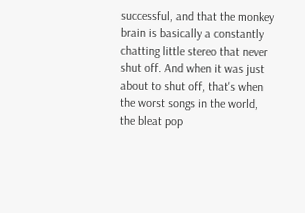successful, and that the monkey brain is basically a constantly chatting little stereo that never shut off. And when it was just about to shut off, that's when the worst songs in the world, the bleat pop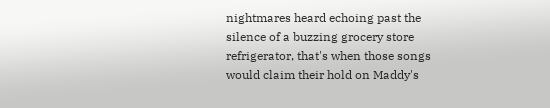nightmares heard echoing past the silence of a buzzing grocery store refrigerator, that's when those songs would claim their hold on Maddy's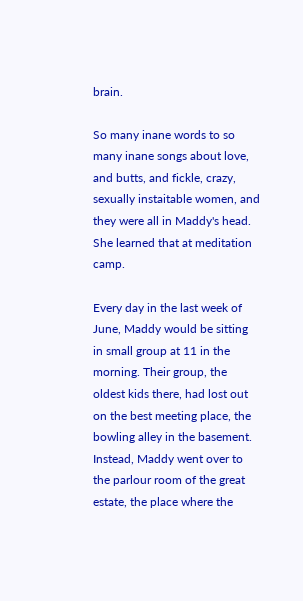brain.

So many inane words to so many inane songs about love, and butts, and fickle, crazy, sexually instaitable women, and they were all in Maddy's head. She learned that at meditation camp.

Every day in the last week of June, Maddy would be sitting in small group at 11 in the morning. Their group, the oldest kids there, had lost out on the best meeting place, the bowling alley in the basement. Instead, Maddy went over to the parlour room of the great estate, the place where the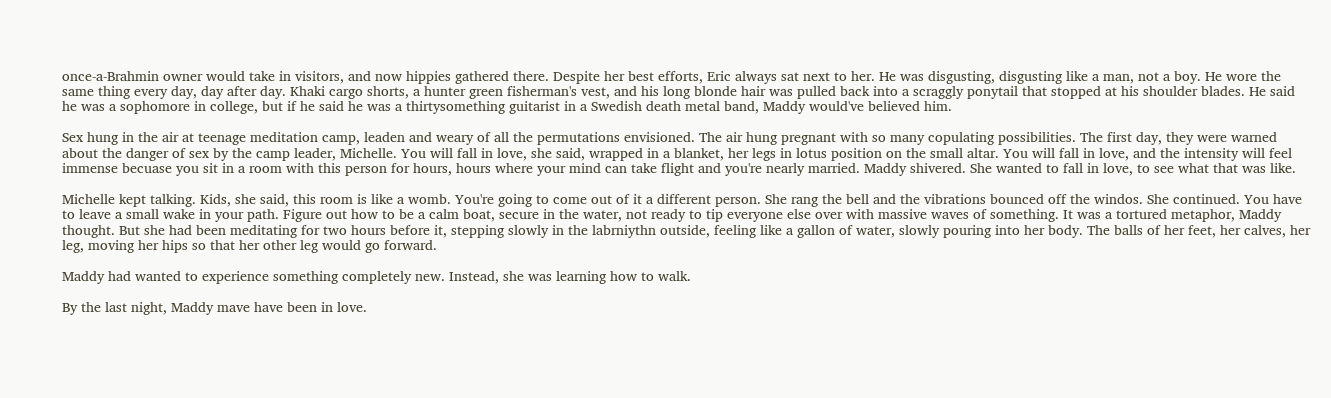once-a-Brahmin owner would take in visitors, and now hippies gathered there. Despite her best efforts, Eric always sat next to her. He was disgusting, disgusting like a man, not a boy. He wore the same thing every day, day after day. Khaki cargo shorts, a hunter green fisherman's vest, and his long blonde hair was pulled back into a scraggly ponytail that stopped at his shoulder blades. He said he was a sophomore in college, but if he said he was a thirtysomething guitarist in a Swedish death metal band, Maddy would've believed him.

Sex hung in the air at teenage meditation camp, leaden and weary of all the permutations envisioned. The air hung pregnant with so many copulating possibilities. The first day, they were warned about the danger of sex by the camp leader, Michelle. You will fall in love, she said, wrapped in a blanket, her legs in lotus position on the small altar. You will fall in love, and the intensity will feel immense becuase you sit in a room with this person for hours, hours where your mind can take flight and you're nearly married. Maddy shivered. She wanted to fall in love, to see what that was like.

Michelle kept talking. Kids, she said, this room is like a womb. You're going to come out of it a different person. She rang the bell and the vibrations bounced off the windos. She continued. You have to leave a small wake in your path. Figure out how to be a calm boat, secure in the water, not ready to tip everyone else over with massive waves of something. It was a tortured metaphor, Maddy thought. But she had been meditating for two hours before it, stepping slowly in the labrniythn outside, feeling like a gallon of water, slowly pouring into her body. The balls of her feet, her calves, her leg, moving her hips so that her other leg would go forward.

Maddy had wanted to experience something completely new. Instead, she was learning how to walk.

By the last night, Maddy mave have been in love.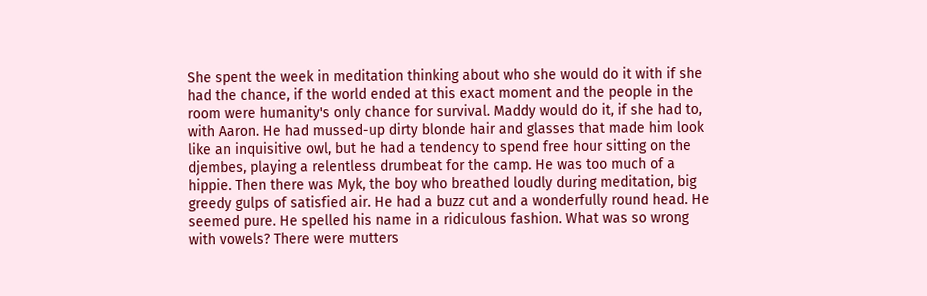She spent the week in meditation thinking about who she would do it with if she had the chance, if the world ended at this exact moment and the people in the room were humanity's only chance for survival. Maddy would do it, if she had to, with Aaron. He had mussed-up dirty blonde hair and glasses that made him look like an inquisitive owl, but he had a tendency to spend free hour sitting on the djembes, playing a relentless drumbeat for the camp. He was too much of a hippie. Then there was Myk, the boy who breathed loudly during meditation, big greedy gulps of satisfied air. He had a buzz cut and a wonderfully round head. He seemed pure. He spelled his name in a ridiculous fashion. What was so wrong with vowels? There were mutters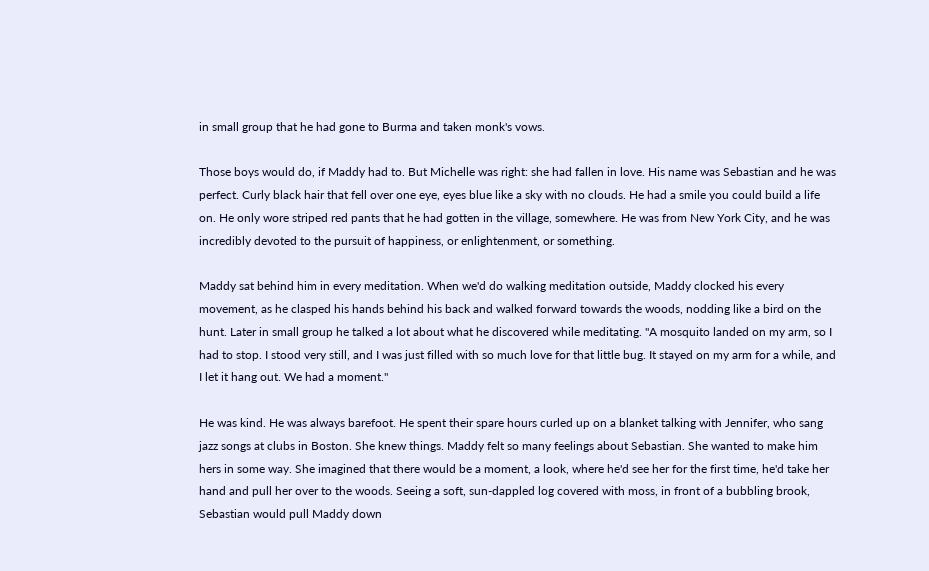in small group that he had gone to Burma and taken monk's vows.

Those boys would do, if Maddy had to. But Michelle was right: she had fallen in love. His name was Sebastian and he was perfect. Curly black hair that fell over one eye, eyes blue like a sky with no clouds. He had a smile you could build a life on. He only wore striped red pants that he had gotten in the village, somewhere. He was from New York City, and he was incredibly devoted to the pursuit of happiness, or enlightenment, or something.

Maddy sat behind him in every meditation. When we'd do walking meditation outside, Maddy clocked his every movement, as he clasped his hands behind his back and walked forward towards the woods, nodding like a bird on the hunt. Later in small group he talked a lot about what he discovered while meditating. "A mosquito landed on my arm, so I had to stop. I stood very still, and I was just filled with so much love for that little bug. It stayed on my arm for a while, and I let it hang out. We had a moment."

He was kind. He was always barefoot. He spent their spare hours curled up on a blanket talking with Jennifer, who sang jazz songs at clubs in Boston. She knew things. Maddy felt so many feelings about Sebastian. She wanted to make him hers in some way. She imagined that there would be a moment, a look, where he'd see her for the first time, he'd take her hand and pull her over to the woods. Seeing a soft, sun-dappled log covered with moss, in front of a bubbling brook, Sebastian would pull Maddy down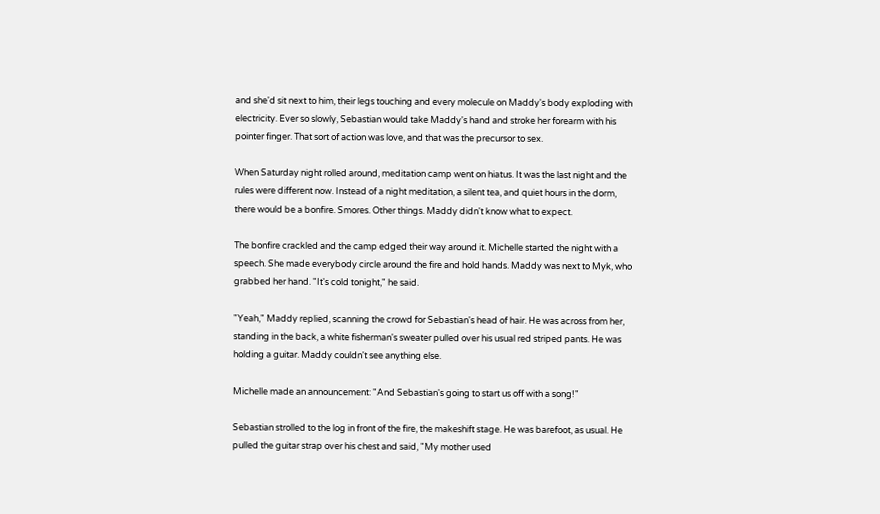and she'd sit next to him, their legs touching and every molecule on Maddy's body exploding with electricity. Ever so slowly, Sebastian would take Maddy's hand and stroke her forearm with his pointer finger. That sort of action was love, and that was the precursor to sex.

When Saturday night rolled around, meditation camp went on hiatus. It was the last night and the rules were different now. Instead of a night meditation, a silent tea, and quiet hours in the dorm, there would be a bonfire. Smores. Other things. Maddy didn't know what to expect.

The bonfire crackled and the camp edged their way around it. Michelle started the night with a speech. She made everybody circle around the fire and hold hands. Maddy was next to Myk, who grabbed her hand. "It's cold tonight," he said.

"Yeah," Maddy replied, scanning the crowd for Sebastian's head of hair. He was across from her, standing in the back, a white fisherman's sweater pulled over his usual red striped pants. He was holding a guitar. Maddy couldn't see anything else.

Michelle made an announcement: "And Sebastian's going to start us off with a song!"

Sebastian strolled to the log in front of the fire, the makeshift stage. He was barefoot, as usual. He pulled the guitar strap over his chest and said, "My mother used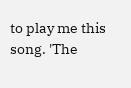to play me this song. 'The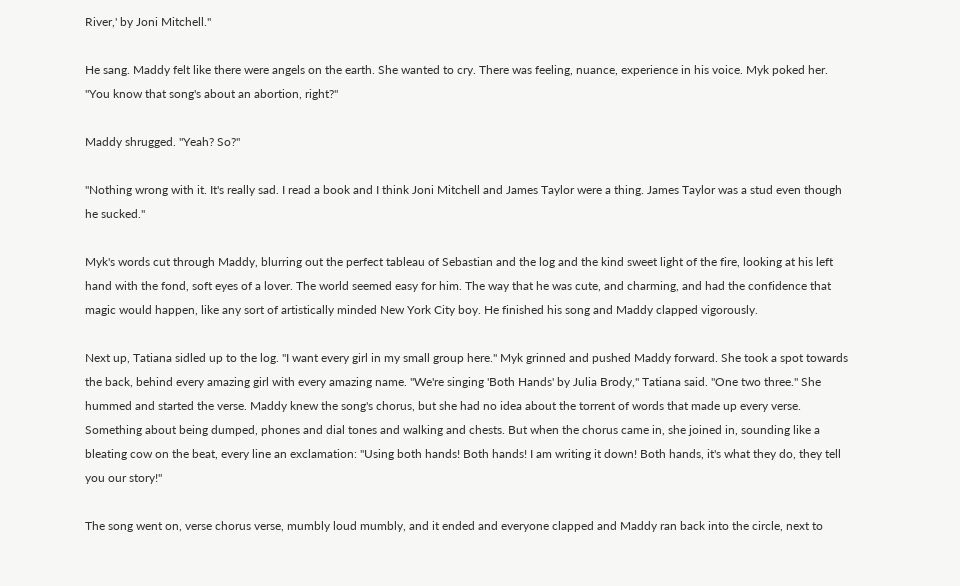River,' by Joni Mitchell."

He sang. Maddy felt like there were angels on the earth. She wanted to cry. There was feeling, nuance, experience in his voice. Myk poked her. "You know that song's about an abortion, right?"

Maddy shrugged. "Yeah? So?"

"Nothing wrong with it. It's really sad. I read a book and I think Joni Mitchell and James Taylor were a thing. James Taylor was a stud even though he sucked."

Myk's words cut through Maddy, blurring out the perfect tableau of Sebastian and the log and the kind sweet light of the fire, looking at his left hand with the fond, soft eyes of a lover. The world seemed easy for him. The way that he was cute, and charming, and had the confidence that magic would happen, like any sort of artistically minded New York City boy. He finished his song and Maddy clapped vigorously.

Next up, Tatiana sidled up to the log. "I want every girl in my small group here." Myk grinned and pushed Maddy forward. She took a spot towards the back, behind every amazing girl with every amazing name. "We're singing 'Both Hands' by Julia Brody," Tatiana said. "One two three." She hummed and started the verse. Maddy knew the song's chorus, but she had no idea about the torrent of words that made up every verse. Something about being dumped, phones and dial tones and walking and chests. But when the chorus came in, she joined in, sounding like a bleating cow on the beat, every line an exclamation: "Using both hands! Both hands! I am writing it down! Both hands, it's what they do, they tell you our story!"

The song went on, verse chorus verse, mumbly loud mumbly, and it ended and everyone clapped and Maddy ran back into the circle, next to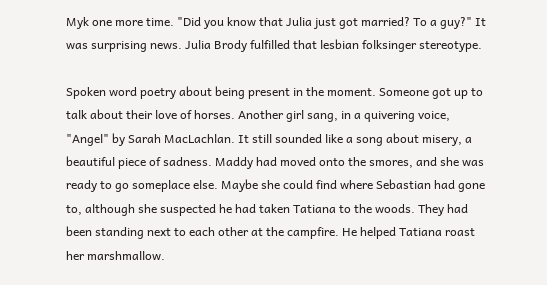Myk one more time. "Did you know that Julia just got married? To a guy?" It was surprising news. Julia Brody fulfilled that lesbian folksinger stereotype.

Spoken word poetry about being present in the moment. Someone got up to talk about their love of horses. Another girl sang, in a quivering voice, "Angel" by Sarah MacLachlan. It still sounded like a song about misery, a beautiful piece of sadness. Maddy had moved onto the smores, and she was ready to go someplace else. Maybe she could find where Sebastian had gone to, although she suspected he had taken Tatiana to the woods. They had been standing next to each other at the campfire. He helped Tatiana roast her marshmallow.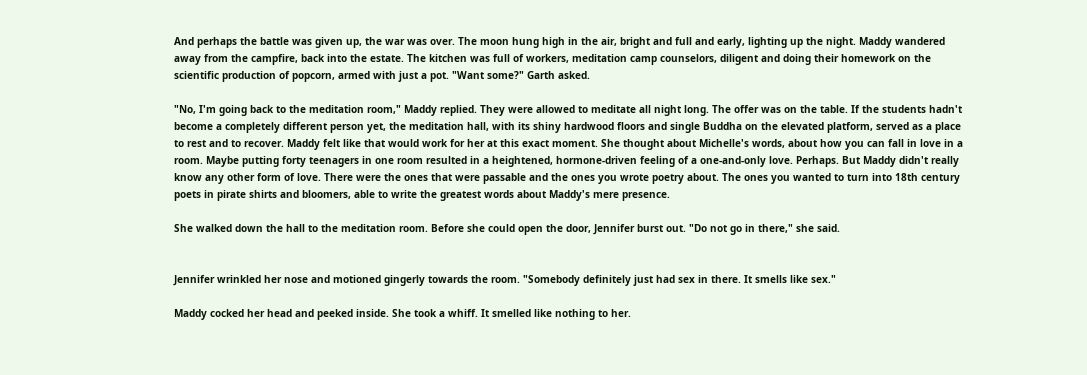And perhaps the battle was given up, the war was over. The moon hung high in the air, bright and full and early, lighting up the night. Maddy wandered away from the campfire, back into the estate. The kitchen was full of workers, meditation camp counselors, diligent and doing their homework on the scientific production of popcorn, armed with just a pot. "Want some?" Garth asked.

"No, I'm going back to the meditation room," Maddy replied. They were allowed to meditate all night long. The offer was on the table. If the students hadn't become a completely different person yet, the meditation hall, with its shiny hardwood floors and single Buddha on the elevated platform, served as a place to rest and to recover. Maddy felt like that would work for her at this exact moment. She thought about Michelle's words, about how you can fall in love in a room. Maybe putting forty teenagers in one room resulted in a heightened, hormone-driven feeling of a one-and-only love. Perhaps. But Maddy didn't really know any other form of love. There were the ones that were passable and the ones you wrote poetry about. The ones you wanted to turn into 18th century poets in pirate shirts and bloomers, able to write the greatest words about Maddy's mere presence.

She walked down the hall to the meditation room. Before she could open the door, Jennifer burst out. "Do not go in there," she said.


Jennifer wrinkled her nose and motioned gingerly towards the room. "Somebody definitely just had sex in there. It smells like sex."

Maddy cocked her head and peeked inside. She took a whiff. It smelled like nothing to her.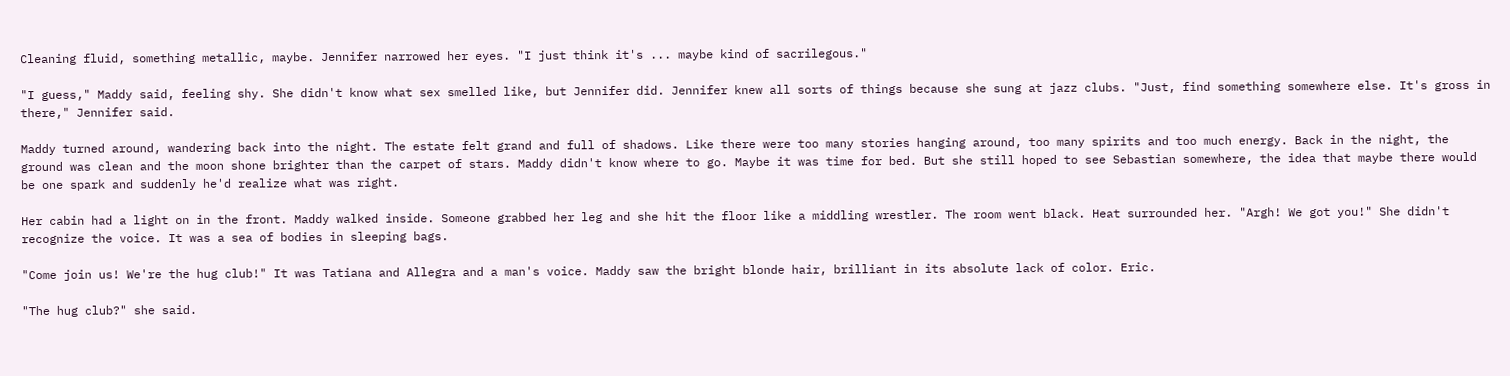Cleaning fluid, something metallic, maybe. Jennifer narrowed her eyes. "I just think it's ... maybe kind of sacrilegous."

"I guess," Maddy said, feeling shy. She didn't know what sex smelled like, but Jennifer did. Jennifer knew all sorts of things because she sung at jazz clubs. "Just, find something somewhere else. It's gross in there," Jennifer said.

Maddy turned around, wandering back into the night. The estate felt grand and full of shadows. Like there were too many stories hanging around, too many spirits and too much energy. Back in the night, the ground was clean and the moon shone brighter than the carpet of stars. Maddy didn't know where to go. Maybe it was time for bed. But she still hoped to see Sebastian somewhere, the idea that maybe there would be one spark and suddenly he'd realize what was right.

Her cabin had a light on in the front. Maddy walked inside. Someone grabbed her leg and she hit the floor like a middling wrestler. The room went black. Heat surrounded her. "Argh! We got you!" She didn't recognize the voice. It was a sea of bodies in sleeping bags.

"Come join us! We're the hug club!" It was Tatiana and Allegra and a man's voice. Maddy saw the bright blonde hair, brilliant in its absolute lack of color. Eric.

"The hug club?" she said.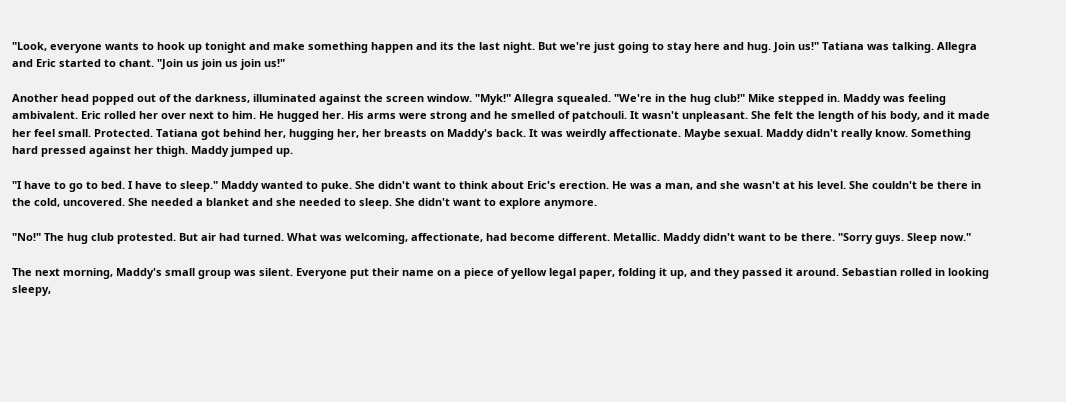"Look, everyone wants to hook up tonight and make something happen and its the last night. But we're just going to stay here and hug. Join us!" Tatiana was talking. Allegra and Eric started to chant. "Join us join us join us!"

Another head popped out of the darkness, illuminated against the screen window. "Myk!" Allegra squealed. "We're in the hug club!" Mike stepped in. Maddy was feeling ambivalent. Eric rolled her over next to him. He hugged her. His arms were strong and he smelled of patchouli. It wasn't unpleasant. She felt the length of his body, and it made her feel small. Protected. Tatiana got behind her, hugging her, her breasts on Maddy's back. It was weirdly affectionate. Maybe sexual. Maddy didn't really know. Something hard pressed against her thigh. Maddy jumped up.

"I have to go to bed. I have to sleep." Maddy wanted to puke. She didn't want to think about Eric's erection. He was a man, and she wasn't at his level. She couldn't be there in the cold, uncovered. She needed a blanket and she needed to sleep. She didn't want to explore anymore.

"No!" The hug club protested. But air had turned. What was welcoming, affectionate, had become different. Metallic. Maddy didn't want to be there. "Sorry guys. Sleep now."

The next morning, Maddy's small group was silent. Everyone put their name on a piece of yellow legal paper, folding it up, and they passed it around. Sebastian rolled in looking sleepy,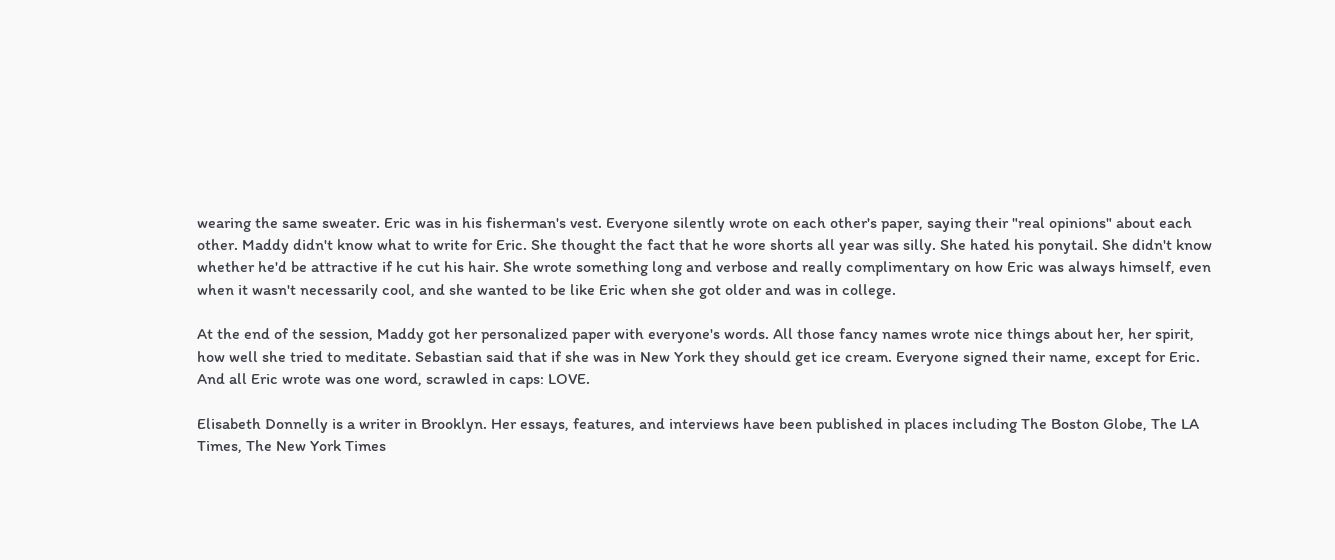wearing the same sweater. Eric was in his fisherman's vest. Everyone silently wrote on each other's paper, saying their "real opinions" about each other. Maddy didn't know what to write for Eric. She thought the fact that he wore shorts all year was silly. She hated his ponytail. She didn't know whether he'd be attractive if he cut his hair. She wrote something long and verbose and really complimentary on how Eric was always himself, even when it wasn't necessarily cool, and she wanted to be like Eric when she got older and was in college.

At the end of the session, Maddy got her personalized paper with everyone's words. All those fancy names wrote nice things about her, her spirit, how well she tried to meditate. Sebastian said that if she was in New York they should get ice cream. Everyone signed their name, except for Eric. And all Eric wrote was one word, scrawled in caps: LOVE.

Elisabeth Donnelly is a writer in Brooklyn. Her essays, features, and interviews have been published in places including The Boston Globe, The LA Times, The New York Times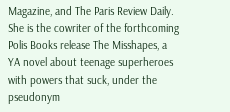Magazine, and The Paris Review Daily. She is the cowriter of the forthcoming Polis Books release The Misshapes, a YA novel about teenage superheroes with powers that suck, under the pseudonym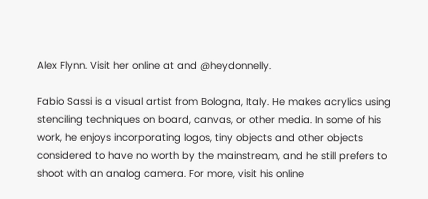Alex Flynn. Visit her online at and @heydonnelly.

Fabio Sassi is a visual artist from Bologna, Italy. He makes acrylics using stenciling techniques on board, canvas, or other media. In some of his work, he enjoys incorporating logos, tiny objects and other objects considered to have no worth by the mainstream, and he still prefers to shoot with an analog camera. For more, visit his online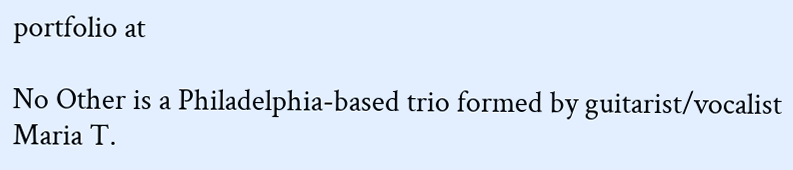portfolio at

No Other is a Philadelphia-based trio formed by guitarist/vocalist Maria T.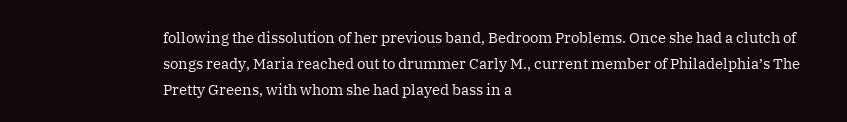following the dissolution of her previous band, Bedroom Problems. Once she had a clutch of songs ready, Maria reached out to drummer Carly M., current member of Philadelphia’s The Pretty Greens, with whom she had played bass in a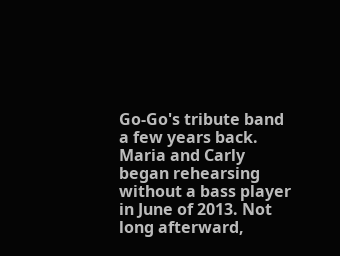Go-Go's tribute band a few years back. Maria and Carly began rehearsing without a bass player in June of 2013. Not long afterward,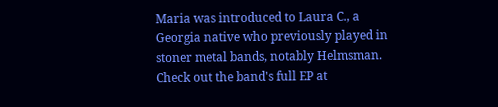Maria was introduced to Laura C., a Georgia native who previously played in stoner metal bands, notably Helmsman. Check out the band's full EP at